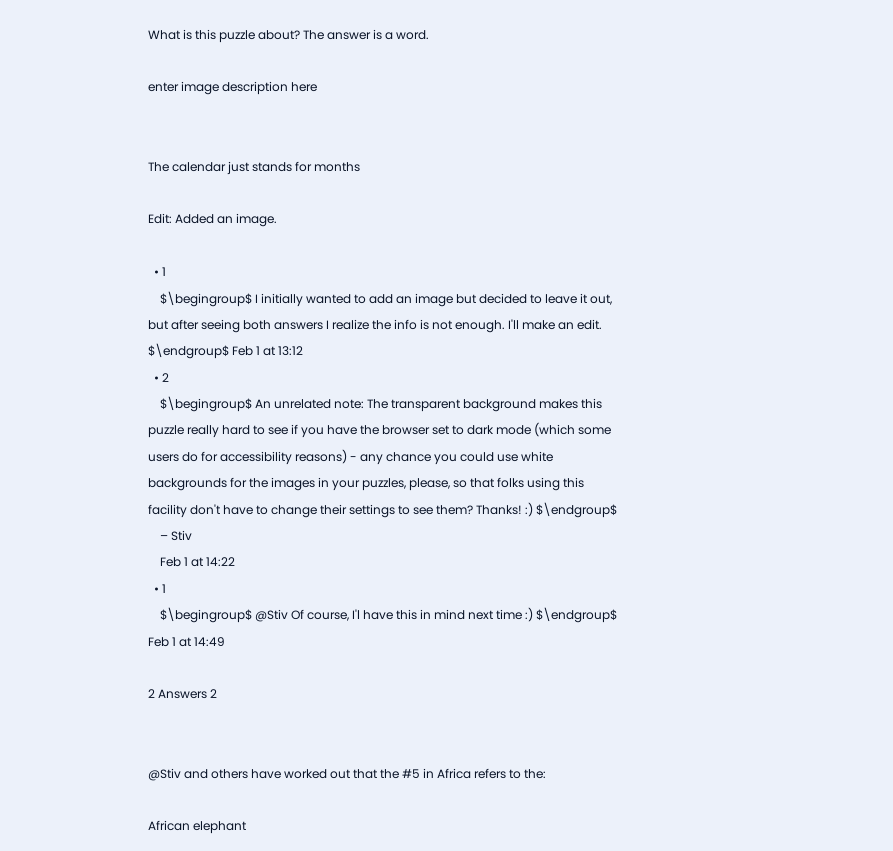What is this puzzle about? The answer is a word.

enter image description here


The calendar just stands for months

Edit: Added an image.

  • 1
    $\begingroup$ I initially wanted to add an image but decided to leave it out, but after seeing both answers I realize the info is not enough. I'll make an edit. $\endgroup$ Feb 1 at 13:12
  • 2
    $\begingroup$ An unrelated note: The transparent background makes this puzzle really hard to see if you have the browser set to dark mode (which some users do for accessibility reasons) - any chance you could use white backgrounds for the images in your puzzles, please, so that folks using this facility don't have to change their settings to see them? Thanks! :) $\endgroup$
    – Stiv
    Feb 1 at 14:22
  • 1
    $\begingroup$ @Stiv Of course, I'l have this in mind next time :) $\endgroup$ Feb 1 at 14:49

2 Answers 2


@Stiv and others have worked out that the #5 in Africa refers to the:

African elephant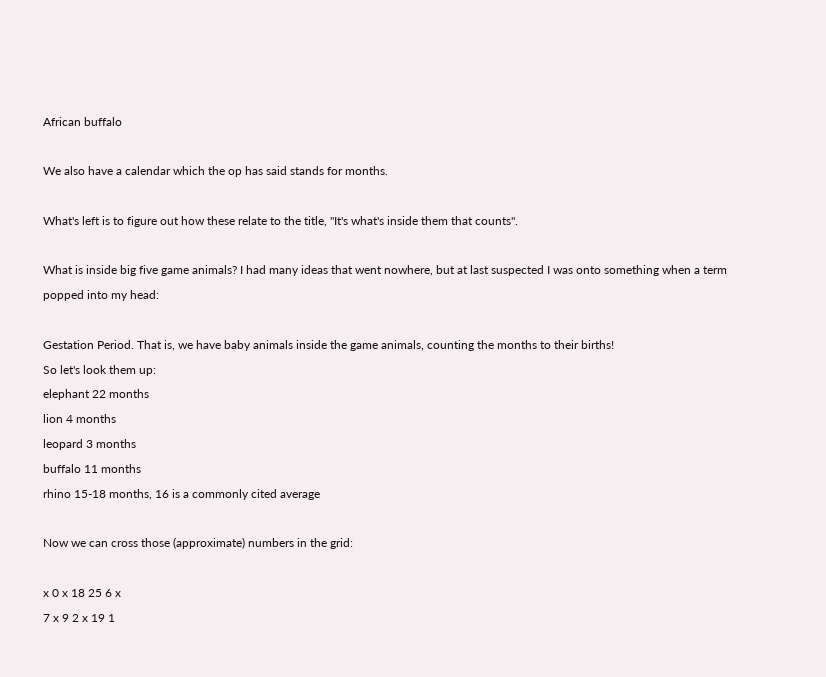African buffalo

We also have a calendar which the op has said stands for months.

What's left is to figure out how these relate to the title, "It's what's inside them that counts".

What is inside big five game animals? I had many ideas that went nowhere, but at last suspected I was onto something when a term popped into my head:

Gestation Period. That is, we have baby animals inside the game animals, counting the months to their births!
So let's look them up:
elephant 22 months
lion 4 months
leopard 3 months
buffalo 11 months
rhino 15-18 months, 16 is a commonly cited average

Now we can cross those (approximate) numbers in the grid:

x 0 x 18 25 6 x
7 x 9 2 x 19 1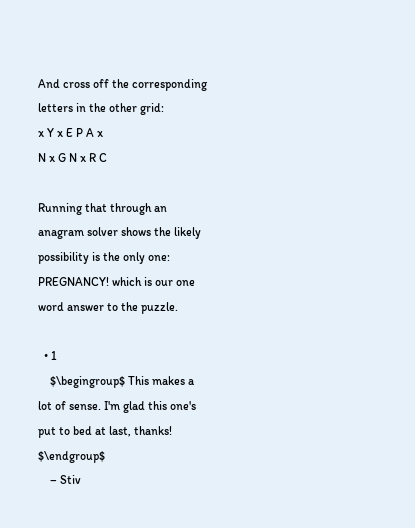And cross off the corresponding letters in the other grid:
x Y x E P A x
N x G N x R C

Running that through an anagram solver shows the likely possibility is the only one: PREGNANCY! which is our one word answer to the puzzle.

  • 1
    $\begingroup$ This makes a lot of sense. I'm glad this one's put to bed at last, thanks! $\endgroup$
    – Stiv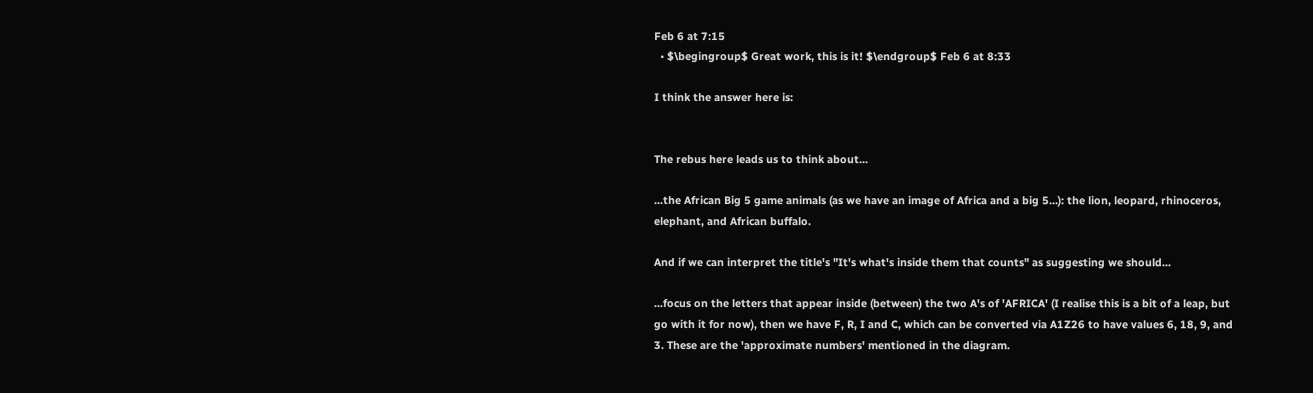Feb 6 at 7:15
  • $\begingroup$ Great work, this is it! $\endgroup$ Feb 6 at 8:33

I think the answer here is:


The rebus here leads us to think about...

...the African Big 5 game animals (as we have an image of Africa and a big 5...): the lion, leopard, rhinoceros, elephant, and African buffalo.

And if we can interpret the title's "It's what's inside them that counts" as suggesting we should...

...focus on the letters that appear inside (between) the two A's of 'AFRICA' (I realise this is a bit of a leap, but go with it for now), then we have F, R, I and C, which can be converted via A1Z26 to have values 6, 18, 9, and 3. These are the 'approximate numbers' mentioned in the diagram.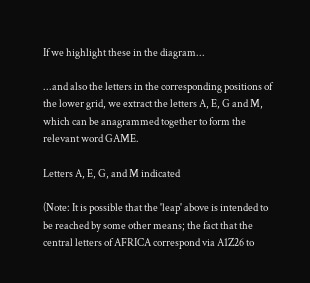If we highlight these in the diagram...

...and also the letters in the corresponding positions of the lower grid, we extract the letters A, E, G and M, which can be anagrammed together to form the relevant word GAME.

Letters A, E, G, and M indicated

(Note: It is possible that the 'leap' above is intended to be reached by some other means; the fact that the central letters of AFRICA correspond via A1Z26 to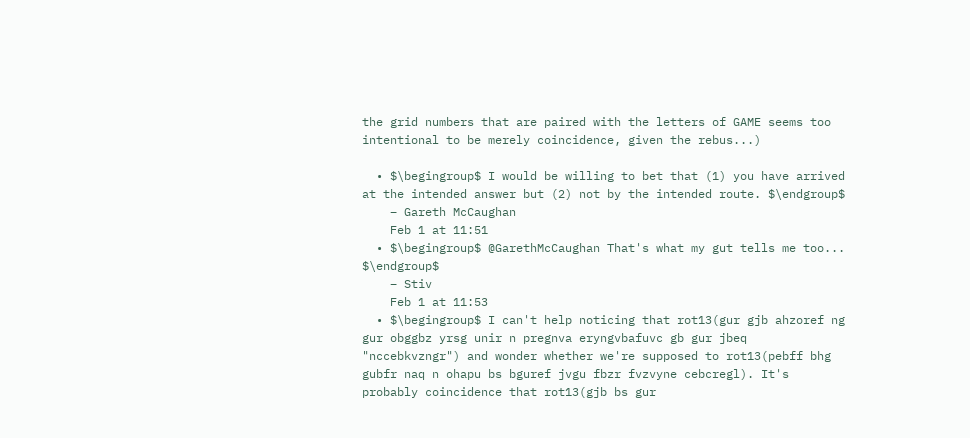the grid numbers that are paired with the letters of GAME seems too intentional to be merely coincidence, given the rebus...)

  • $\begingroup$ I would be willing to bet that (1) you have arrived at the intended answer but (2) not by the intended route. $\endgroup$
    – Gareth McCaughan
    Feb 1 at 11:51
  • $\begingroup$ @GarethMcCaughan That's what my gut tells me too... $\endgroup$
    – Stiv
    Feb 1 at 11:53
  • $\begingroup$ I can't help noticing that rot13(gur gjb ahzoref ng gur obggbz yrsg unir n pregnva eryngvbafuvc gb gur jbeq "nccebkvzngr") and wonder whether we're supposed to rot13(pebff bhg gubfr naq n ohapu bs bguref jvgu fbzr fvzvyne cebcregl). It's probably coincidence that rot13(gjb bs gur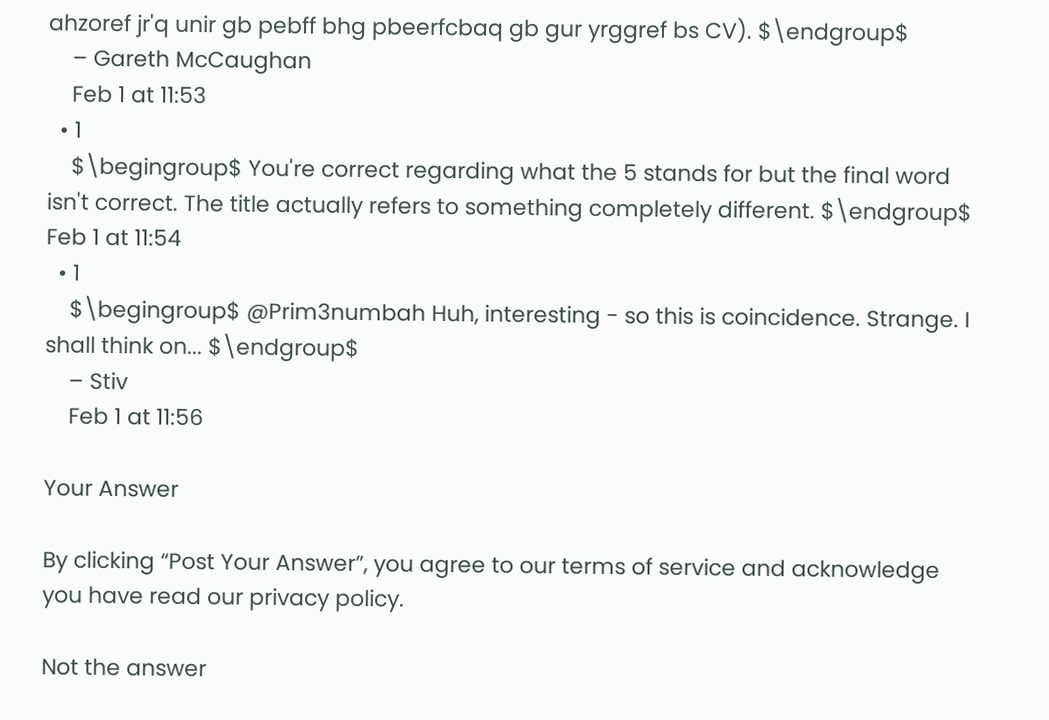ahzoref jr'q unir gb pebff bhg pbeerfcbaq gb gur yrggref bs CV). $\endgroup$
    – Gareth McCaughan
    Feb 1 at 11:53
  • 1
    $\begingroup$ You're correct regarding what the 5 stands for but the final word isn't correct. The title actually refers to something completely different. $\endgroup$ Feb 1 at 11:54
  • 1
    $\begingroup$ @Prim3numbah Huh, interesting - so this is coincidence. Strange. I shall think on... $\endgroup$
    – Stiv
    Feb 1 at 11:56

Your Answer

By clicking “Post Your Answer”, you agree to our terms of service and acknowledge you have read our privacy policy.

Not the answer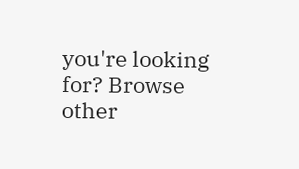you're looking for? Browse other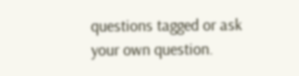questions tagged or ask your own question.